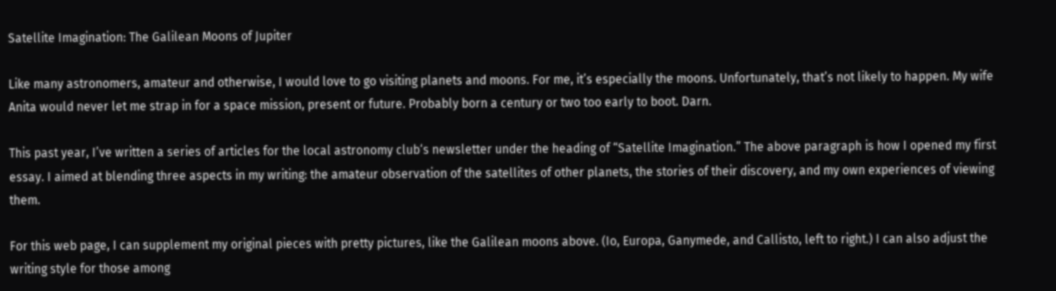Satellite Imagination: The Galilean Moons of Jupiter

Like many astronomers, amateur and otherwise, I would love to go visiting planets and moons. For me, it’s especially the moons. Unfortunately, that’s not likely to happen. My wife Anita would never let me strap in for a space mission, present or future. Probably born a century or two too early to boot. Darn.

This past year, I’ve written a series of articles for the local astronomy club‘s newsletter under the heading of “Satellite Imagination.” The above paragraph is how I opened my first essay. I aimed at blending three aspects in my writing: the amateur observation of the satellites of other planets, the stories of their discovery, and my own experiences of viewing them.

For this web page, I can supplement my original pieces with pretty pictures, like the Galilean moons above. (Io, Europa, Ganymede, and Callisto, left to right.) I can also adjust the writing style for those among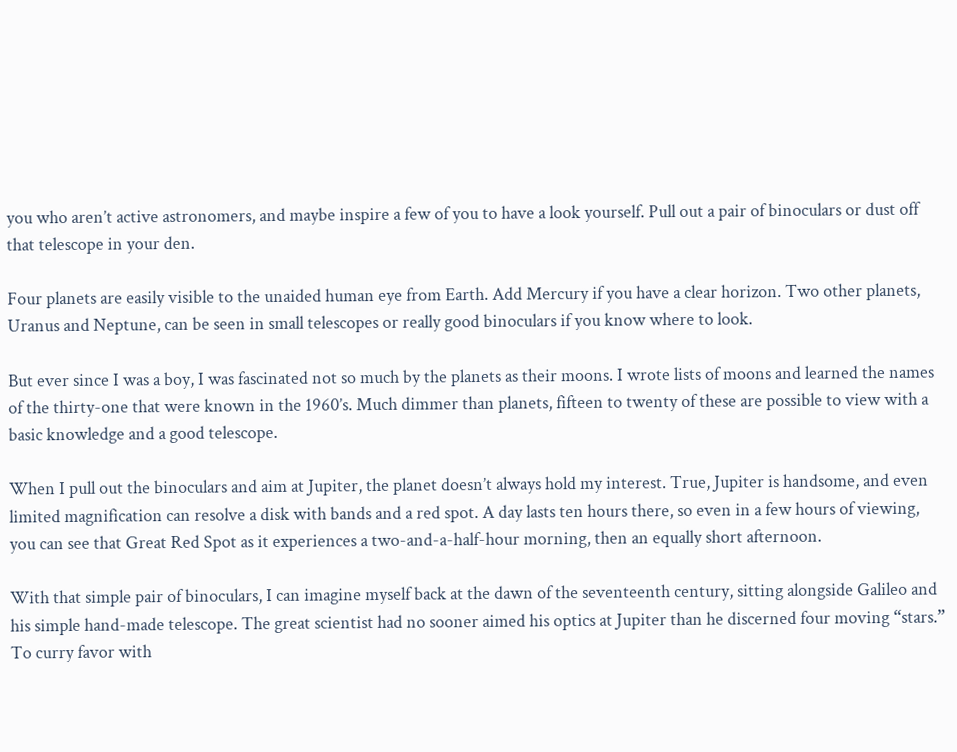you who aren’t active astronomers, and maybe inspire a few of you to have a look yourself. Pull out a pair of binoculars or dust off that telescope in your den.

Four planets are easily visible to the unaided human eye from Earth. Add Mercury if you have a clear horizon. Two other planets, Uranus and Neptune, can be seen in small telescopes or really good binoculars if you know where to look.

But ever since I was a boy, I was fascinated not so much by the planets as their moons. I wrote lists of moons and learned the names of the thirty-one that were known in the 1960’s. Much dimmer than planets, fifteen to twenty of these are possible to view with a basic knowledge and a good telescope.

When I pull out the binoculars and aim at Jupiter, the planet doesn’t always hold my interest. True, Jupiter is handsome, and even limited magnification can resolve a disk with bands and a red spot. A day lasts ten hours there, so even in a few hours of viewing, you can see that Great Red Spot as it experiences a two-and-a-half-hour morning, then an equally short afternoon.

With that simple pair of binoculars, I can imagine myself back at the dawn of the seventeenth century, sitting alongside Galileo and his simple hand-made telescope. The great scientist had no sooner aimed his optics at Jupiter than he discerned four moving “stars.” To curry favor with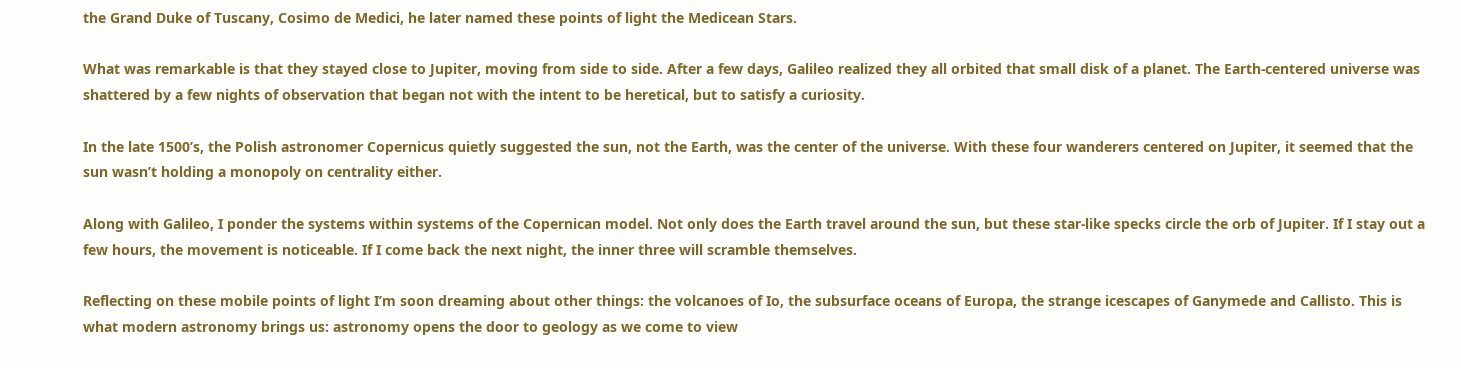the Grand Duke of Tuscany, Cosimo de Medici, he later named these points of light the Medicean Stars.

What was remarkable is that they stayed close to Jupiter, moving from side to side. After a few days, Galileo realized they all orbited that small disk of a planet. The Earth-centered universe was shattered by a few nights of observation that began not with the intent to be heretical, but to satisfy a curiosity.

In the late 1500’s, the Polish astronomer Copernicus quietly suggested the sun, not the Earth, was the center of the universe. With these four wanderers centered on Jupiter, it seemed that the sun wasn’t holding a monopoly on centrality either.

Along with Galileo, I ponder the systems within systems of the Copernican model. Not only does the Earth travel around the sun, but these star-like specks circle the orb of Jupiter. If I stay out a few hours, the movement is noticeable. If I come back the next night, the inner three will scramble themselves.

Reflecting on these mobile points of light I’m soon dreaming about other things: the volcanoes of Io, the subsurface oceans of Europa, the strange icescapes of Ganymede and Callisto. This is what modern astronomy brings us: astronomy opens the door to geology as we come to view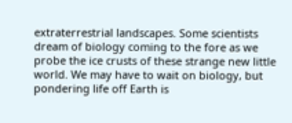extraterrestrial landscapes. Some scientists dream of biology coming to the fore as we probe the ice crusts of these strange new little world. We may have to wait on biology, but pondering life off Earth is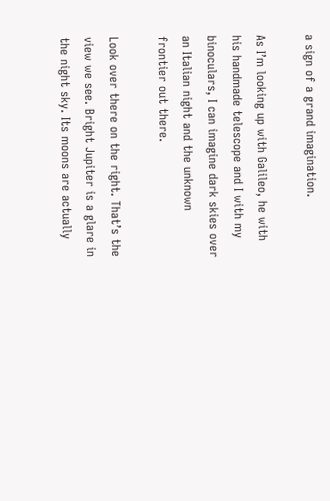a sign of a grand imagination.

As I’m looking up with Galileo, he with his handmade telescope and I with my binoculars, I can imagine dark skies over an Italian night and the unknown frontier out there.

Look over there on the right. That’s the view we see. Bright Jupiter is a glare in the night sky. Its moons are actually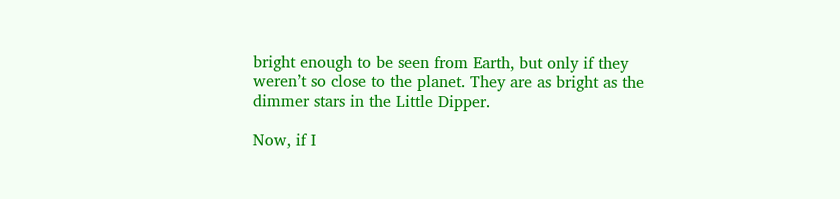bright enough to be seen from Earth, but only if they weren’t so close to the planet. They are as bright as the dimmer stars in the Little Dipper.

Now, if I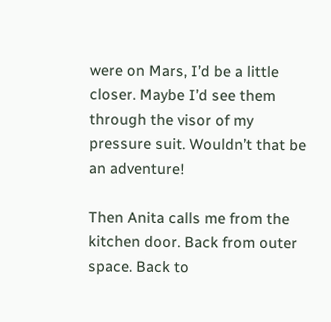were on Mars, I’d be a little closer. Maybe I’d see them through the visor of my pressure suit. Wouldn’t that be an adventure!

Then Anita calls me from the kitchen door. Back from outer space. Back to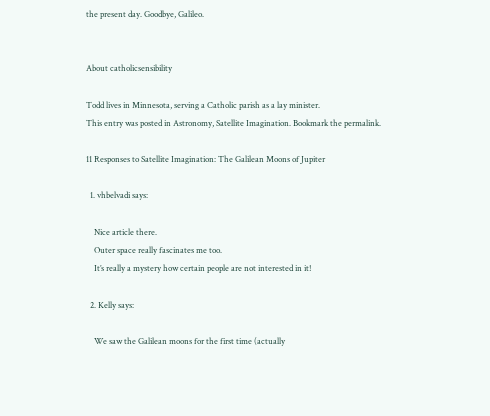the present day. Goodbye, Galileo.


About catholicsensibility

Todd lives in Minnesota, serving a Catholic parish as a lay minister.
This entry was posted in Astronomy, Satellite Imagination. Bookmark the permalink.

11 Responses to Satellite Imagination: The Galilean Moons of Jupiter

  1. vhbelvadi says:

    Nice article there.
    Outer space really fascinates me too.
    It’s really a mystery how certain people are not interested in it!

  2. Kelly says:

    We saw the Galilean moons for the first time (actually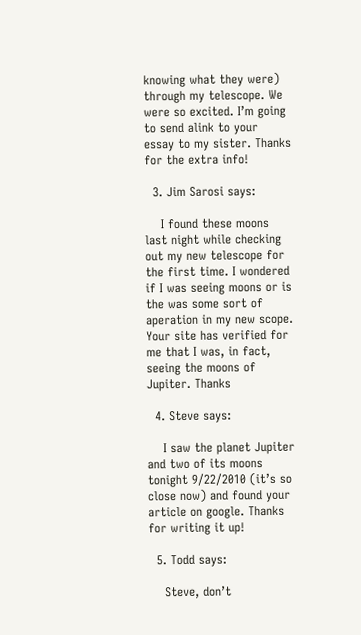knowing what they were) through my telescope. We were so excited. I’m going to send alink to your essay to my sister. Thanks for the extra info!

  3. Jim Sarosi says:

    I found these moons last night while checking out my new telescope for the first time. I wondered if I was seeing moons or is the was some sort of aperation in my new scope. Your site has verified for me that I was, in fact, seeing the moons of Jupiter. Thanks

  4. Steve says:

    I saw the planet Jupiter and two of its moons tonight 9/22/2010 (it’s so close now) and found your article on google. Thanks for writing it up!

  5. Todd says:

    Steve, don’t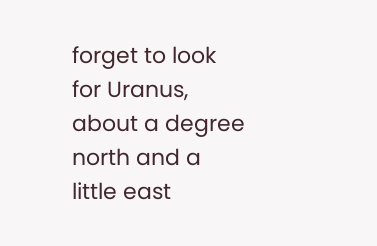forget to look for Uranus, about a degree north and a little east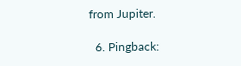from Jupiter.

  6. Pingback: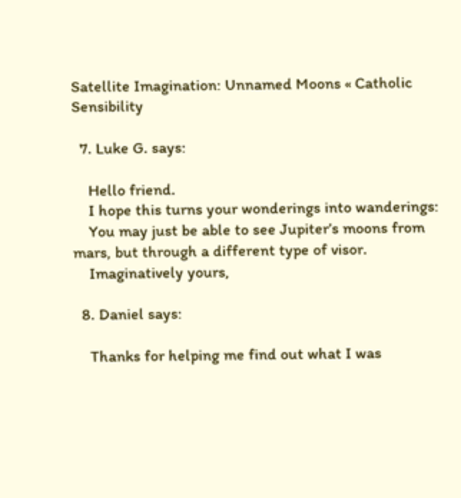Satellite Imagination: Unnamed Moons « Catholic Sensibility

  7. Luke G. says:

    Hello friend.
    I hope this turns your wonderings into wanderings:
    You may just be able to see Jupiter’s moons from mars, but through a different type of visor.
    Imaginatively yours,

  8. Daniel says:

    Thanks for helping me find out what I was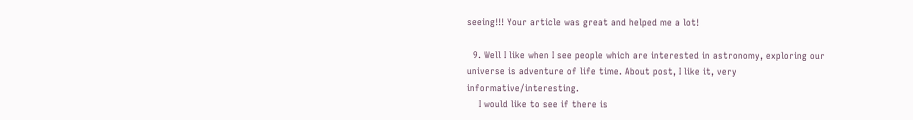seeing!!! Your article was great and helped me a lot!

  9. Well I like when I see people which are interested in astronomy, exploring our universe is adventure of life time. About post, I like it, very informative/interesting.
    I would like to see if there is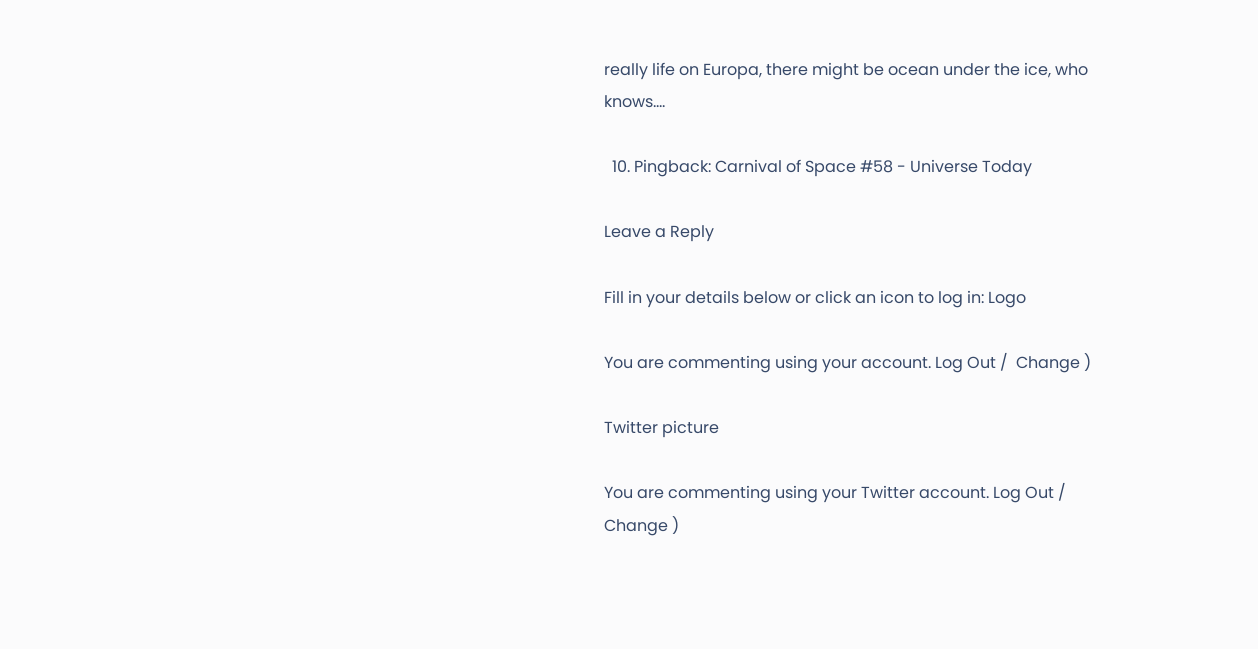really life on Europa, there might be ocean under the ice, who knows….

  10. Pingback: Carnival of Space #58 - Universe Today

Leave a Reply

Fill in your details below or click an icon to log in: Logo

You are commenting using your account. Log Out /  Change )

Twitter picture

You are commenting using your Twitter account. Log Out /  Change )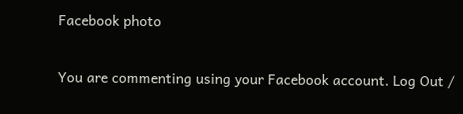Facebook photo

You are commenting using your Facebook account. Log Out /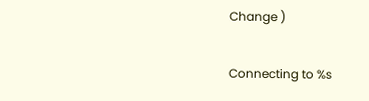Change )

Connecting to %s